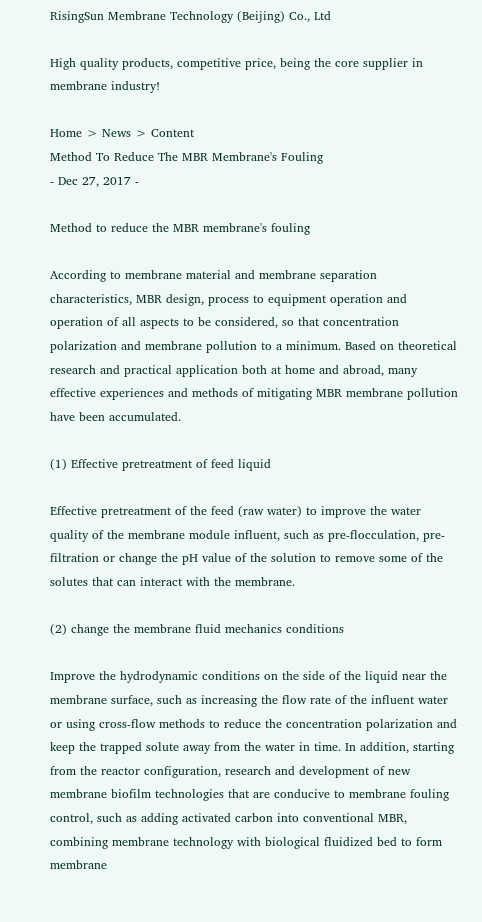RisingSun Membrane Technology (Beijing) Co., Ltd

High quality products, competitive price, being the core supplier in membrane industry!

Home > News > Content
Method To Reduce The MBR Membrane's Fouling
- Dec 27, 2017 -

Method to reduce the MBR membrane's fouling

According to membrane material and membrane separation characteristics, MBR design, process to equipment operation and operation of all aspects to be considered, so that concentration polarization and membrane pollution to a minimum. Based on theoretical research and practical application both at home and abroad, many effective experiences and methods of mitigating MBR membrane pollution have been accumulated.

(1) Effective pretreatment of feed liquid

Effective pretreatment of the feed (raw water) to improve the water quality of the membrane module influent, such as pre-flocculation, pre-filtration or change the pH value of the solution to remove some of the solutes that can interact with the membrane.

(2) change the membrane fluid mechanics conditions

Improve the hydrodynamic conditions on the side of the liquid near the membrane surface, such as increasing the flow rate of the influent water or using cross-flow methods to reduce the concentration polarization and keep the trapped solute away from the water in time. In addition, starting from the reactor configuration, research and development of new membrane biofilm technologies that are conducive to membrane fouling control, such as adding activated carbon into conventional MBR, combining membrane technology with biological fluidized bed to form membrane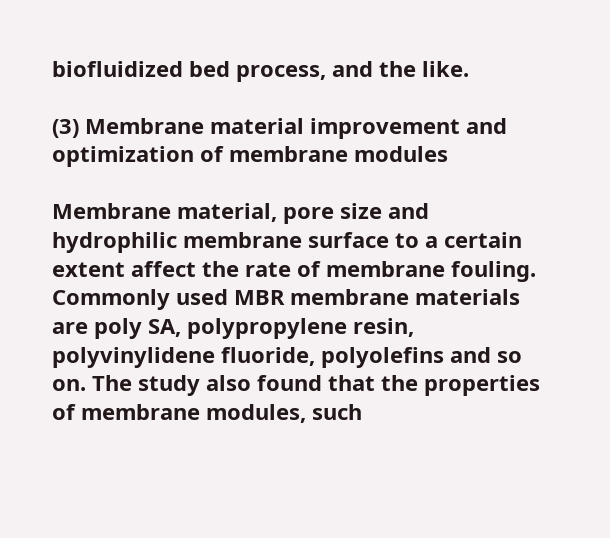biofluidized bed process, and the like.

(3) Membrane material improvement and optimization of membrane modules

Membrane material, pore size and hydrophilic membrane surface to a certain extent affect the rate of membrane fouling. Commonly used MBR membrane materials are poly SA, polypropylene resin, polyvinylidene fluoride, polyolefins and so on. The study also found that the properties of membrane modules, such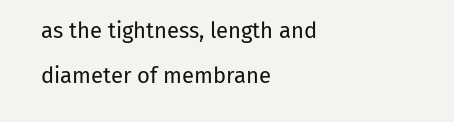as the tightness, length and diameter of membrane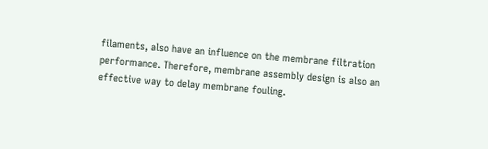filaments, also have an influence on the membrane filtration performance. Therefore, membrane assembly design is also an effective way to delay membrane fouling.